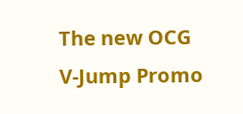The new OCG V-Jump Promo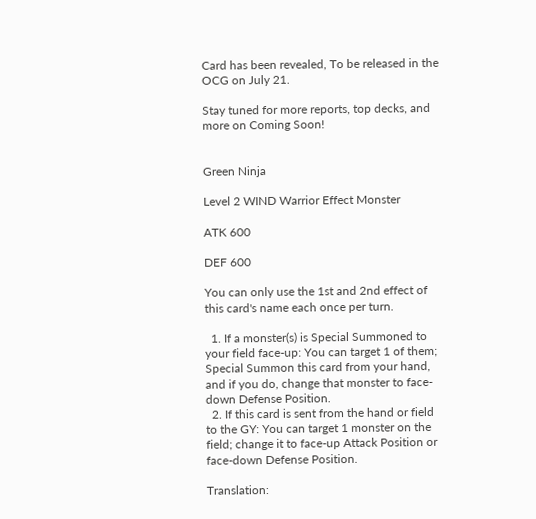Card has been revealed, To be released in the OCG on July 21.

Stay tuned for more reports, top decks, and more on Coming Soon!


Green Ninja

Level 2 WIND Warrior Effect Monster

ATK 600

DEF 600

You can only use the 1st and 2nd effect of this card's name each once per turn.

  1. If a monster(s) is Special Summoned to your field face-up: You can target 1 of them; Special Summon this card from your hand, and if you do, change that monster to face-down Defense Position.
  2. If this card is sent from the hand or field to the GY: You can target 1 monster on the field; change it to face-up Attack Position or face-down Defense Position.

Translation: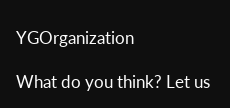YGOrganization

What do you think? Let us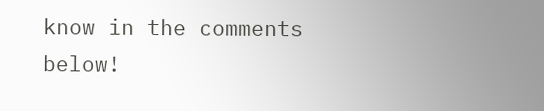know in the comments below!